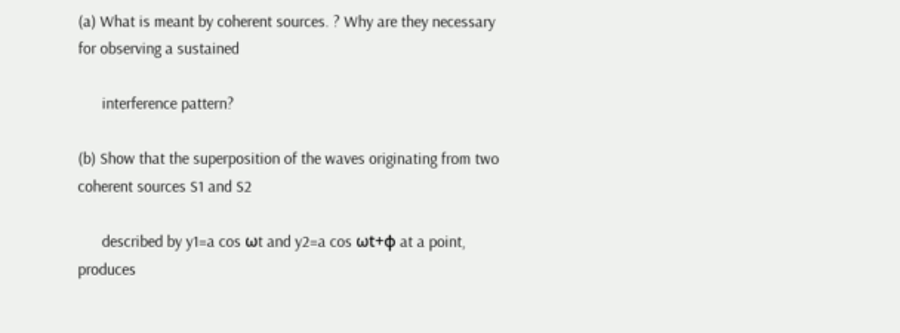(a) What is meant by coherent sources. ? Why are they necessary for observing a sustained

      interference pattern?

(b) Show that the superposition of the waves originating from two coherent sources S1 and S2

      described by y1=a cos ωt and y2=a cos ωt+ϕ at a point, produces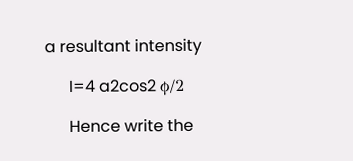a resultant intensity

      I=4 a2cos2 ϕ/2

      Hence write the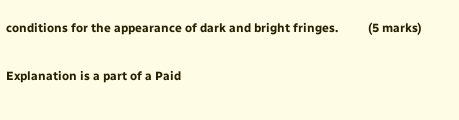conditions for the appearance of dark and bright fringes.          (5 marks)

Explanation is a part of a Paid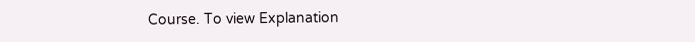Course. To view Explanation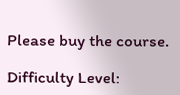Please buy the course.

Difficulty Level: